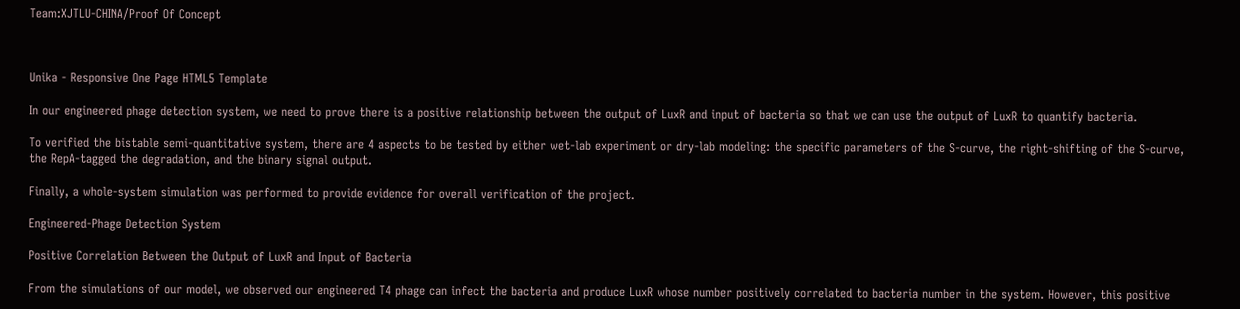Team:XJTLU-CHINA/Proof Of Concept



Unika - Responsive One Page HTML5 Template

In our engineered phage detection system, we need to prove there is a positive relationship between the output of LuxR and input of bacteria so that we can use the output of LuxR to quantify bacteria.

To verified the bistable semi-quantitative system, there are 4 aspects to be tested by either wet-lab experiment or dry-lab modeling: the specific parameters of the S-curve, the right-shifting of the S-curve, the RepA-tagged the degradation, and the binary signal output.

Finally, a whole-system simulation was performed to provide evidence for overall verification of the project.

Engineered-Phage Detection System

Positive Correlation Between the Output of LuxR and Input of Bacteria

From the simulations of our model, we observed our engineered T4 phage can infect the bacteria and produce LuxR whose number positively correlated to bacteria number in the system. However, this positive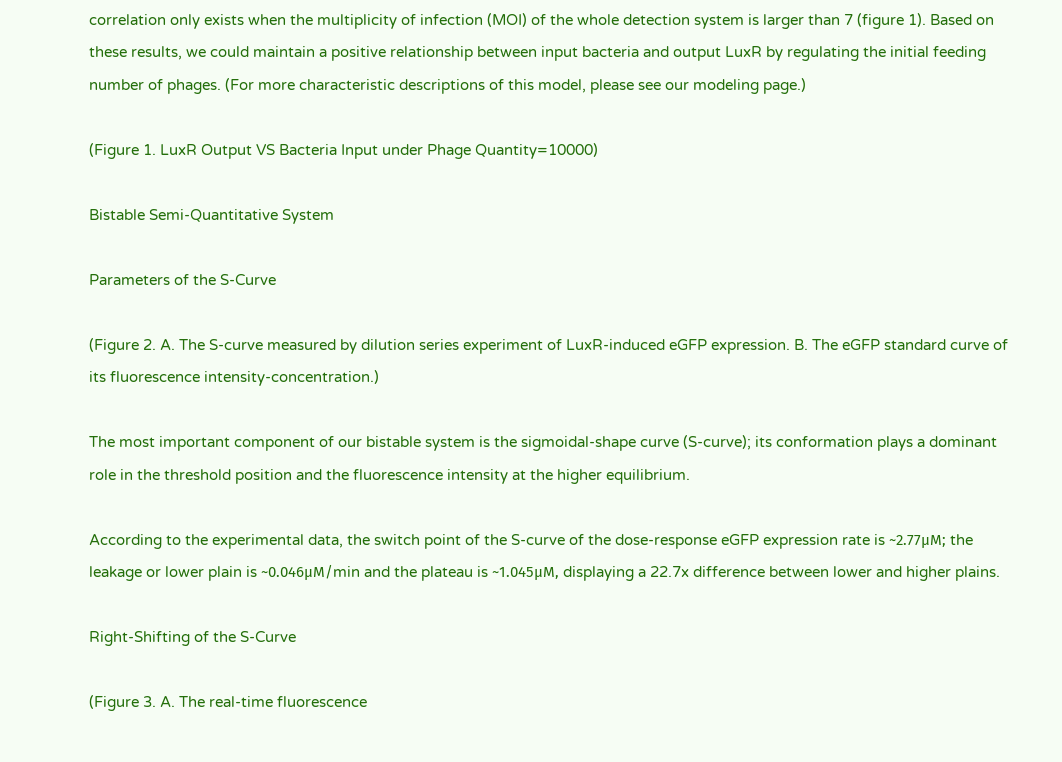correlation only exists when the multiplicity of infection (MOI) of the whole detection system is larger than 7 (figure 1). Based on these results, we could maintain a positive relationship between input bacteria and output LuxR by regulating the initial feeding number of phages. (For more characteristic descriptions of this model, please see our modeling page.)

(Figure 1. LuxR Output VS Bacteria Input under Phage Quantity=10000)

Bistable Semi-Quantitative System

Parameters of the S-Curve

(Figure 2. A. The S-curve measured by dilution series experiment of LuxR-induced eGFP expression. B. The eGFP standard curve of its fluorescence intensity-concentration.)

The most important component of our bistable system is the sigmoidal-shape curve (S-curve); its conformation plays a dominant role in the threshold position and the fluorescence intensity at the higher equilibrium.

According to the experimental data, the switch point of the S-curve of the dose-response eGFP expression rate is ~2.77μM; the leakage or lower plain is ~0.046μM/min and the plateau is ~1.045μM, displaying a 22.7x difference between lower and higher plains.

Right-Shifting of the S-Curve

(Figure 3. A. The real-time fluorescence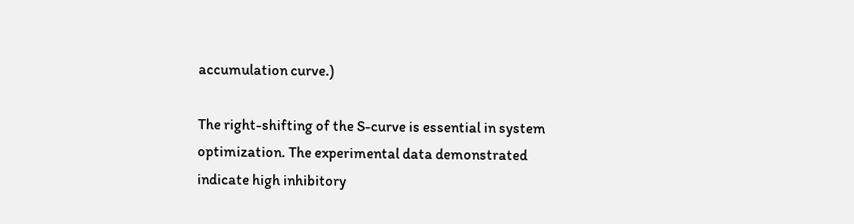accumulation curve.)

The right-shifting of the S-curve is essential in system optimization. The experimental data demonstrated indicate high inhibitory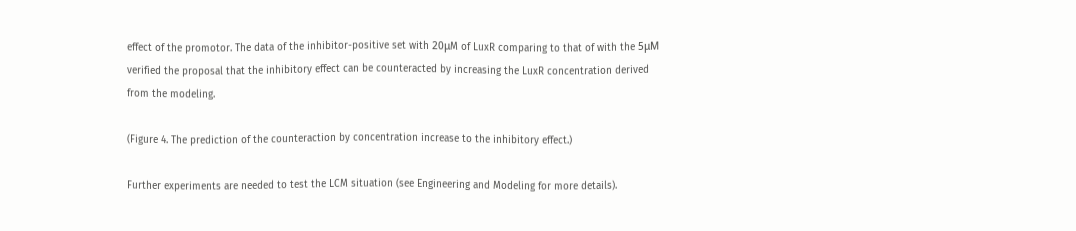effect of the promotor. The data of the inhibitor-positive set with 20μM of LuxR comparing to that of with the 5μM verified the proposal that the inhibitory effect can be counteracted by increasing the LuxR concentration derived from the modeling.

(Figure 4. The prediction of the counteraction by concentration increase to the inhibitory effect.)

Further experiments are needed to test the LCM situation (see Engineering and Modeling for more details).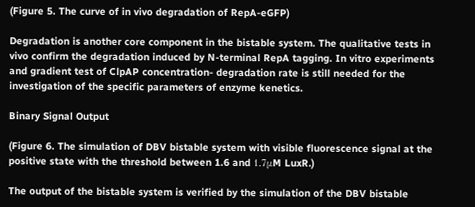(Figure 5. The curve of in vivo degradation of RepA-eGFP)

Degradation is another core component in the bistable system. The qualitative tests in vivo confirm the degradation induced by N-terminal RepA tagging. In vitro experiments and gradient test of ClpAP concentration- degradation rate is still needed for the investigation of the specific parameters of enzyme kenetics.

Binary Signal Output

(Figure 6. The simulation of DBV bistable system with visible fluorescence signal at the positive state with the threshold between 1.6 and 1.7μM LuxR.)

The output of the bistable system is verified by the simulation of the DBV bistable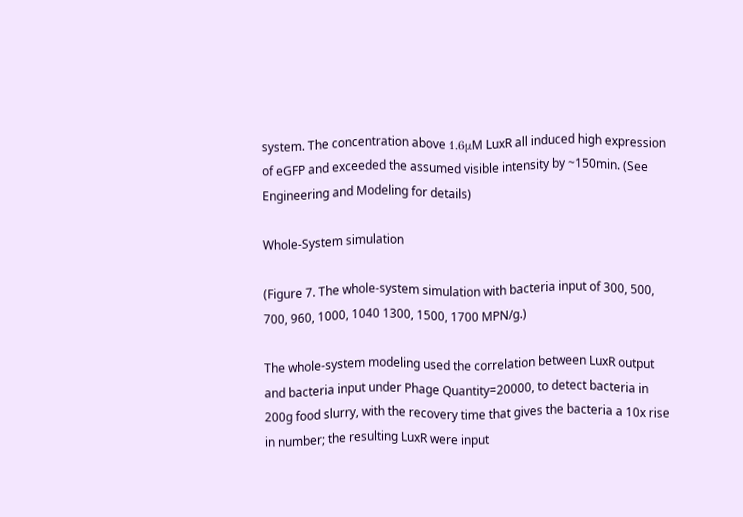system. The concentration above 1.6μM LuxR all induced high expression of eGFP and exceeded the assumed visible intensity by ~150min. (See Engineering and Modeling for details)

Whole-System simulation

(Figure 7. The whole-system simulation with bacteria input of 300, 500, 700, 960, 1000, 1040 1300, 1500, 1700 MPN/g.)

The whole-system modeling used the correlation between LuxR output and bacteria input under Phage Quantity=20000, to detect bacteria in 200g food slurry, with the recovery time that gives the bacteria a 10x rise in number; the resulting LuxR were input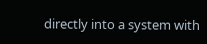directly into a system with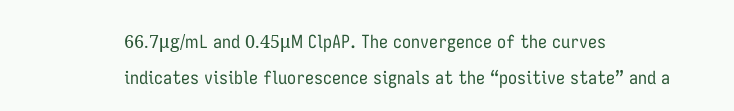66.7μg/mL and 0.45μM ClpAP. The convergence of the curves indicates visible fluorescence signals at the “positive state” and a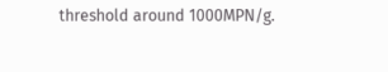threshold around 1000MPN/g.